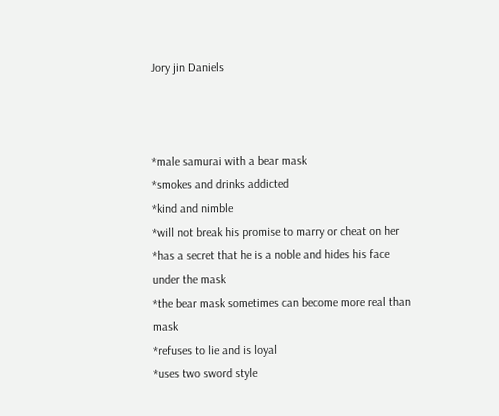Jory jin Daniels



*male samurai with a bear mask
*smokes and drinks addicted
*kind and nimble
*will not break his promise to marry or cheat on her
*has a secret that he is a noble and hides his face under the mask
*the bear mask sometimes can become more real than mask
*refuses to lie and is loyal
*uses two sword style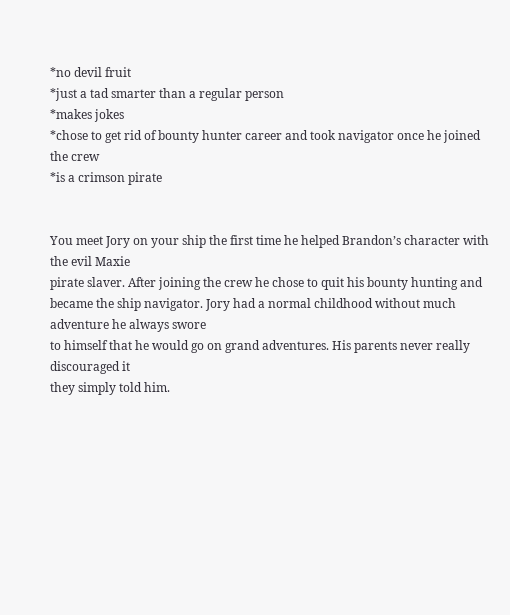*no devil fruit
*just a tad smarter than a regular person
*makes jokes
*chose to get rid of bounty hunter career and took navigator once he joined the crew
*is a crimson pirate


You meet Jory on your ship the first time he helped Brandon’s character with the evil Maxie
pirate slaver. After joining the crew he chose to quit his bounty hunting and became the ship navigator. Jory had a normal childhood without much adventure he always swore
to himself that he would go on grand adventures. His parents never really discouraged it
they simply told him.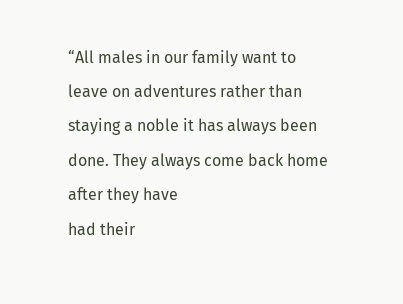“All males in our family want to leave on adventures rather than staying a noble it has always been done. They always come back home after they have
had their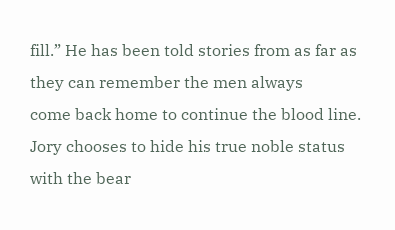fill.” He has been told stories from as far as they can remember the men always
come back home to continue the blood line. Jory chooses to hide his true noble status with the bear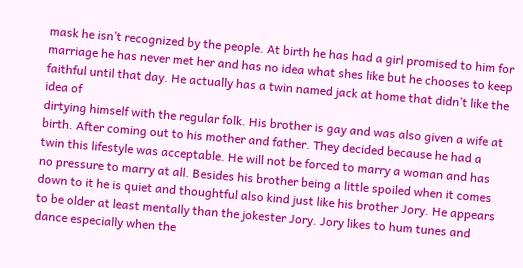mask he isn’t recognized by the people. At birth he has had a girl promised to him for marriage he has never met her and has no idea what shes like but he chooses to keep faithful until that day. He actually has a twin named jack at home that didn’t like the idea of
dirtying himself with the regular folk. His brother is gay and was also given a wife at birth. After coming out to his mother and father. They decided because he had a twin this lifestyle was acceptable. He will not be forced to marry a woman and has no pressure to marry at all. Besides his brother being a little spoiled when it comes down to it he is quiet and thoughtful also kind just like his brother Jory. He appears to be older at least mentally than the jokester Jory. Jory likes to hum tunes and dance especially when the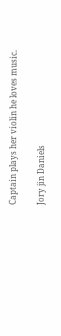Captain plays her violin he loves music.

Jory jin Daniels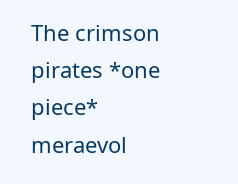The crimson pirates *one piece* meraevol